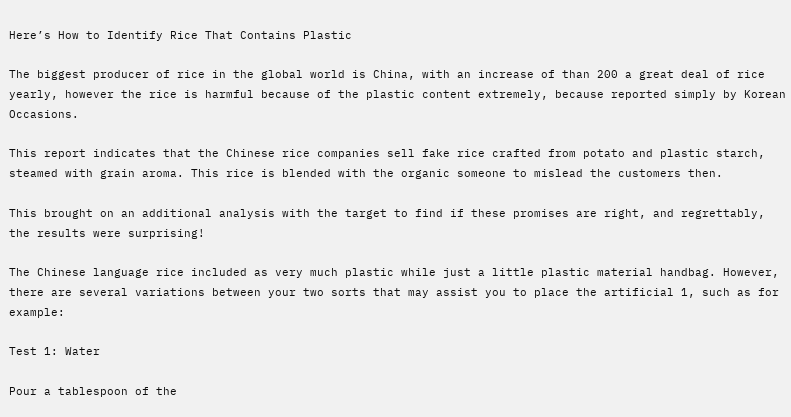Here’s How to Identify Rice That Contains Plastic

The biggest producer of rice in the global world is China, with an increase of than 200 a great deal of rice yearly, however the rice is harmful because of the plastic content extremely, because reported simply by Korean Occasions.

This report indicates that the Chinese rice companies sell fake rice crafted from potato and plastic starch, steamed with grain aroma. This rice is blended with the organic someone to mislead the customers then.

This brought on an additional analysis with the target to find if these promises are right, and regrettably, the results were surprising!

The Chinese language rice included as very much plastic while just a little plastic material handbag. However, there are several variations between your two sorts that may assist you to place the artificial 1, such as for example:

Test 1: Water

Pour a tablespoon of the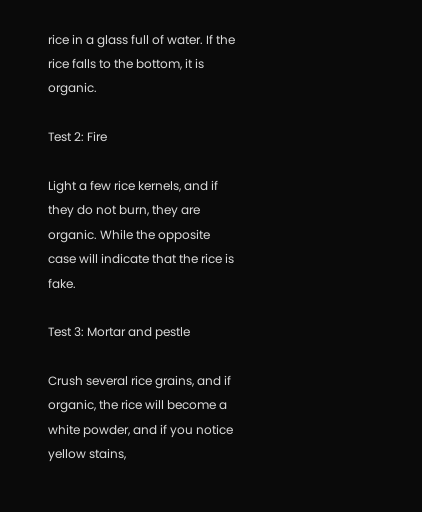rice in a glass full of water. If the rice falls to the bottom, it is organic.

Test 2: Fire

Light a few rice kernels, and if they do not burn, they are organic. While the opposite case will indicate that the rice is fake.

Test 3: Mortar and pestle

Crush several rice grains, and if organic, the rice will become a white powder, and if you notice yellow stains,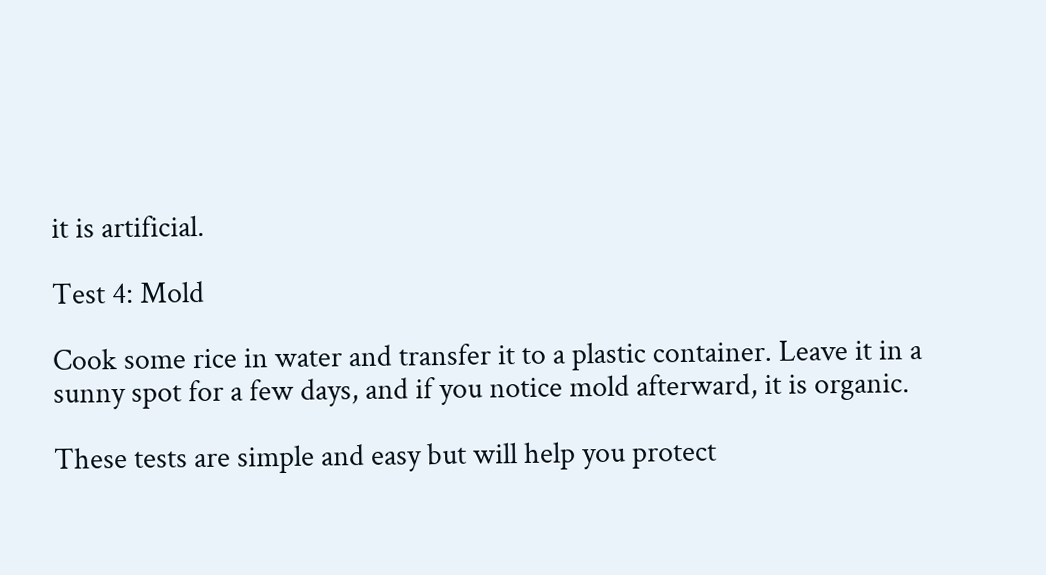it is artificial.

Test 4: Mold

Cook some rice in water and transfer it to a plastic container. Leave it in a sunny spot for a few days, and if you notice mold afterward, it is organic.

These tests are simple and easy but will help you protect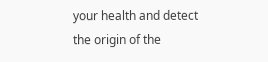your health and detect the origin of the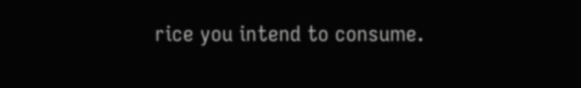rice you intend to consume.